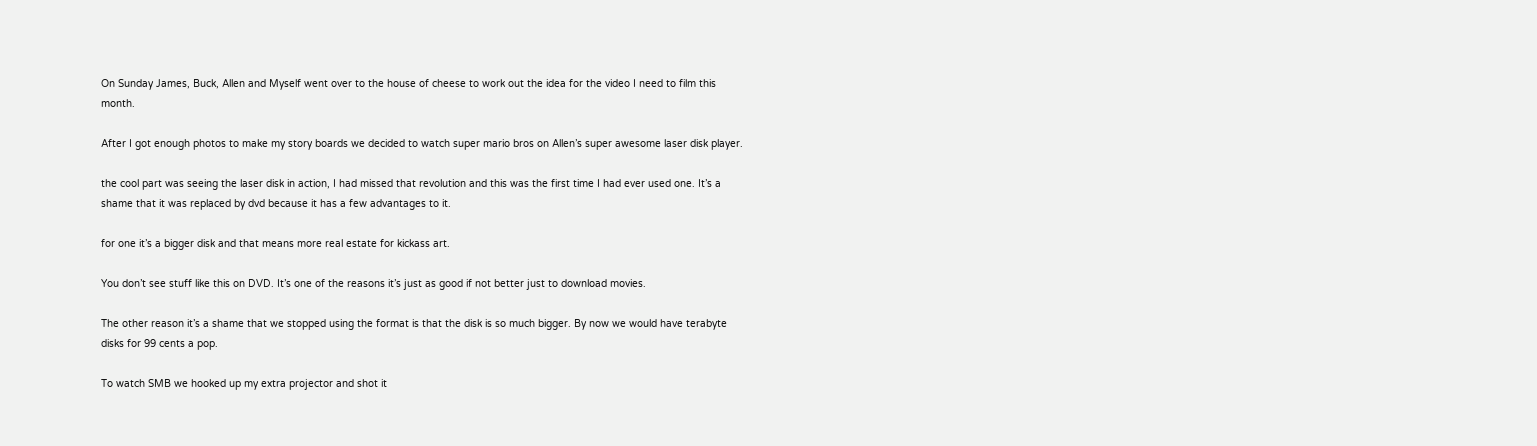On Sunday James, Buck, Allen and Myself went over to the house of cheese to work out the idea for the video I need to film this month.

After I got enough photos to make my story boards we decided to watch super mario bros on Allen’s super awesome laser disk player.

the cool part was seeing the laser disk in action, I had missed that revolution and this was the first time I had ever used one. It’s a shame that it was replaced by dvd because it has a few advantages to it.

for one it’s a bigger disk and that means more real estate for kickass art.

You don’t see stuff like this on DVD. It’s one of the reasons it’s just as good if not better just to download movies.

The other reason it’s a shame that we stopped using the format is that the disk is so much bigger. By now we would have terabyte disks for 99 cents a pop.

To watch SMB we hooked up my extra projector and shot it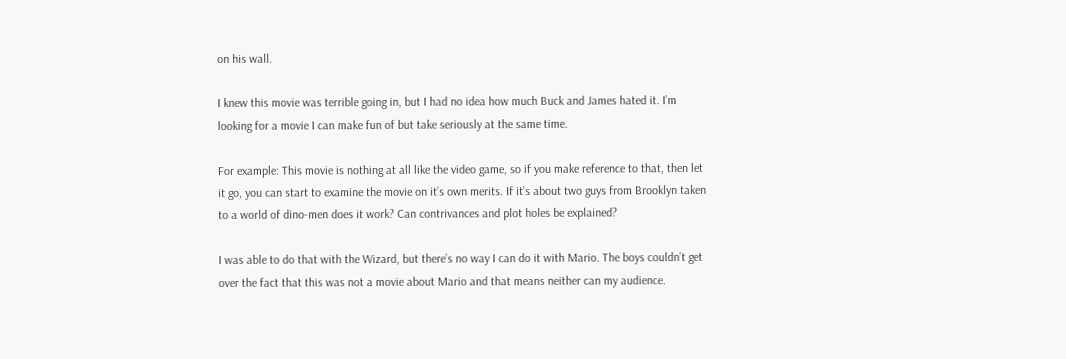on his wall.

I knew this movie was terrible going in, but I had no idea how much Buck and James hated it. I’m looking for a movie I can make fun of but take seriously at the same time.

For example: This movie is nothing at all like the video game, so if you make reference to that, then let it go, you can start to examine the movie on it’s own merits. If it’s about two guys from Brooklyn taken to a world of dino-men does it work? Can contrivances and plot holes be explained?

I was able to do that with the Wizard, but there’s no way I can do it with Mario. The boys couldn’t get over the fact that this was not a movie about Mario and that means neither can my audience.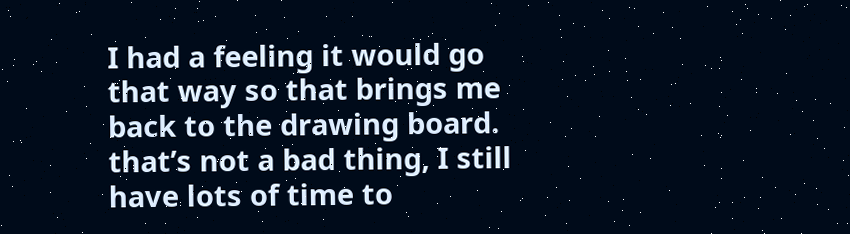I had a feeling it would go that way so that brings me back to the drawing board. that’s not a bad thing, I still have lots of time to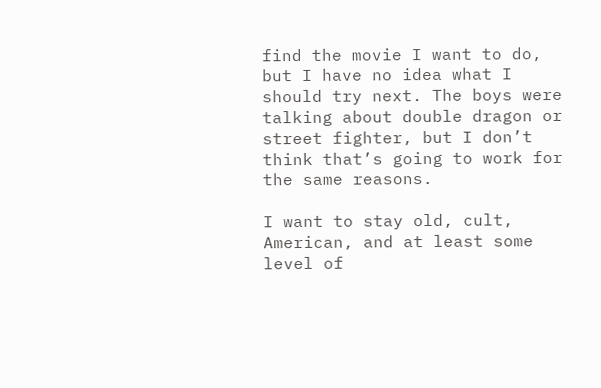find the movie I want to do, but I have no idea what I should try next. The boys were talking about double dragon or street fighter, but I don’t think that’s going to work for the same reasons.

I want to stay old, cult, American, and at least some level of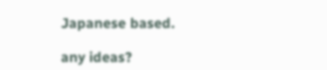Japanese based.

any ideas?